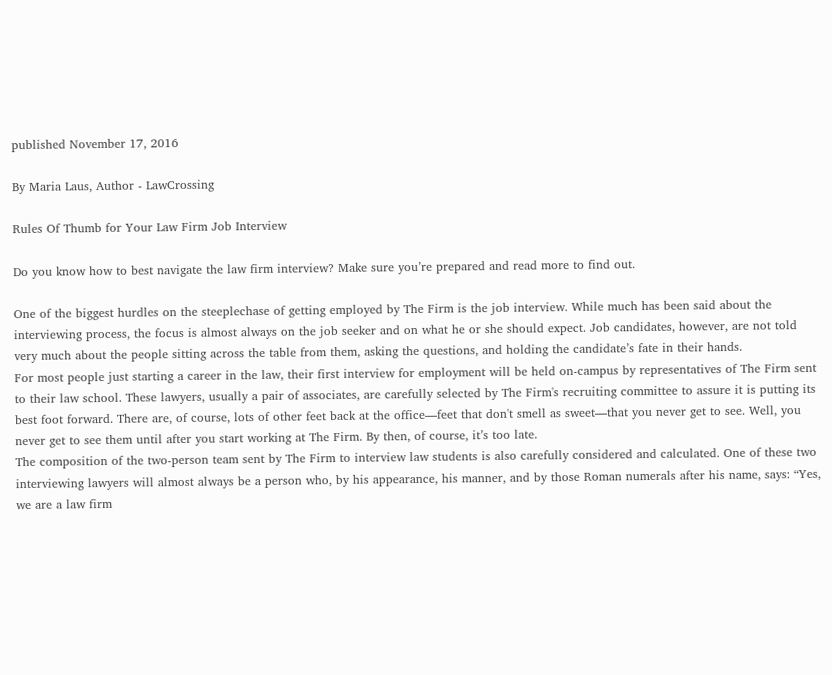published November 17, 2016

By Maria Laus, Author - LawCrossing

Rules Of Thumb for Your Law Firm Job Interview

Do you know how to best navigate the law firm interview? Make sure you’re prepared and read more to find out.

One of the biggest hurdles on the steeplechase of getting employed by The Firm is the job interview. While much has been said about the interviewing process, the focus is almost always on the job seeker and on what he or she should expect. Job candidates, however, are not told very much about the people sitting across the table from them, asking the questions, and holding the candidate’s fate in their hands.
For most people just starting a career in the law, their first interview for employment will be held on-campus by representatives of The Firm sent to their law school. These lawyers, usually a pair of associates, are carefully selected by The Firm's recruiting committee to assure it is putting its best foot forward. There are, of course, lots of other feet back at the office—feet that don't smell as sweet—that you never get to see. Well, you never get to see them until after you start working at The Firm. By then, of course, it’s too late.
The composition of the two-person team sent by The Firm to interview law students is also carefully considered and calculated. One of these two interviewing lawyers will almost always be a person who, by his appearance, his manner, and by those Roman numerals after his name, says: “Yes, we are a law firm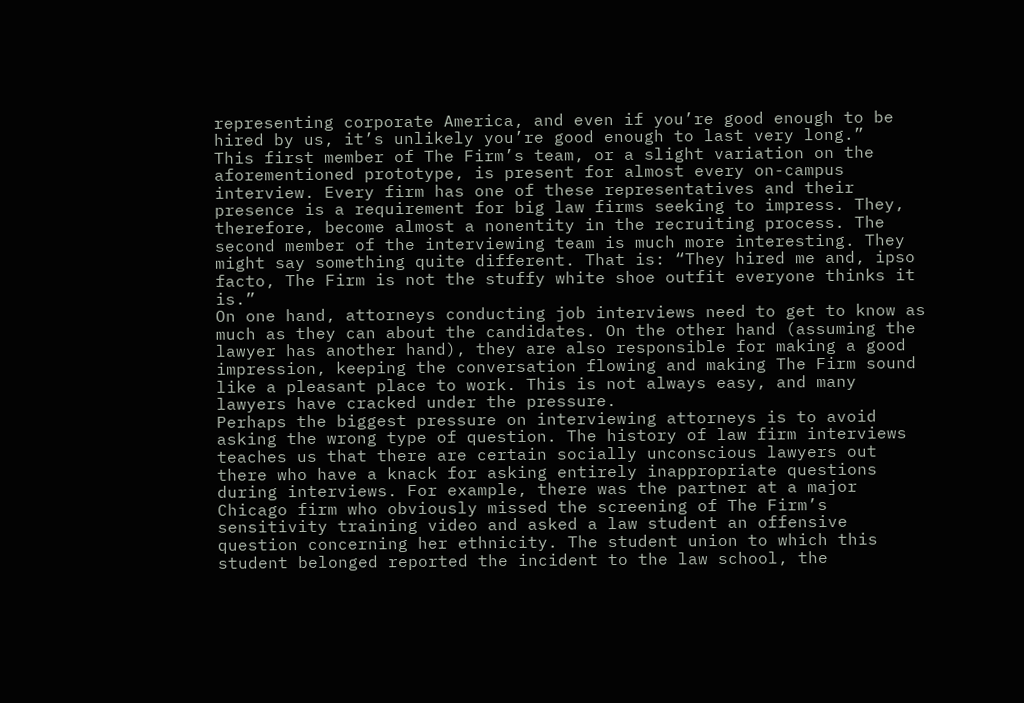representing corporate America, and even if you’re good enough to be hired by us, it’s unlikely you’re good enough to last very long.”
This first member of The Firm’s team, or a slight variation on the aforementioned prototype, is present for almost every on-campus interview. Every firm has one of these representatives and their presence is a requirement for big law firms seeking to impress. They, therefore, become almost a nonentity in the recruiting process. The second member of the interviewing team is much more interesting. They might say something quite different. That is: “They hired me and, ipso facto, The Firm is not the stuffy white shoe outfit everyone thinks it is.”
On one hand, attorneys conducting job interviews need to get to know as much as they can about the candidates. On the other hand (assuming the lawyer has another hand), they are also responsible for making a good impression, keeping the conversation flowing and making The Firm sound like a pleasant place to work. This is not always easy, and many lawyers have cracked under the pressure.
Perhaps the biggest pressure on interviewing attorneys is to avoid asking the wrong type of question. The history of law firm interviews teaches us that there are certain socially unconscious lawyers out there who have a knack for asking entirely inappropriate questions during interviews. For example, there was the partner at a major Chicago firm who obviously missed the screening of The Firm’s sensitivity training video and asked a law student an offensive question concerning her ethnicity. The student union to which this student belonged reported the incident to the law school, the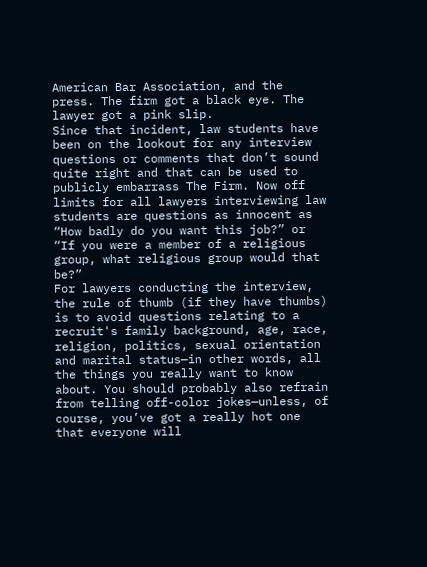American Bar Association, and the press. The firm got a black eye. The lawyer got a pink slip.
Since that incident, law students have been on the lookout for any interview questions or comments that don’t sound quite right and that can be used to publicly embarrass The Firm. Now off limits for all lawyers interviewing law students are questions as innocent as “How badly do you want this job?” or “If you were a member of a religious group, what religious group would that be?”
For lawyers conducting the interview, the rule of thumb (if they have thumbs) is to avoid questions relating to a recruit's family background, age, race, religion, politics, sexual orientation and marital status—in other words, all the things you really want to know about. You should probably also refrain from telling off-color jokes—unless, of course, you’ve got a really hot one that everyone will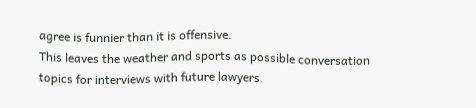agree is funnier than it is offensive.
This leaves the weather and sports as possible conversation topics for interviews with future lawyers.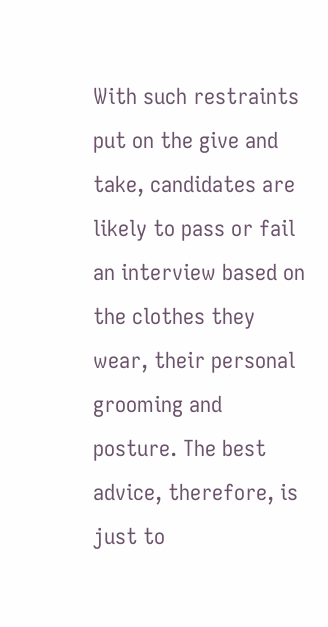With such restraints put on the give and take, candidates are likely to pass or fail an interview based on the clothes they wear, their personal grooming and posture. The best advice, therefore, is just to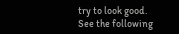try to look good.
See the following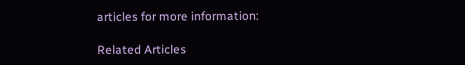articles for more information:

Related Articles